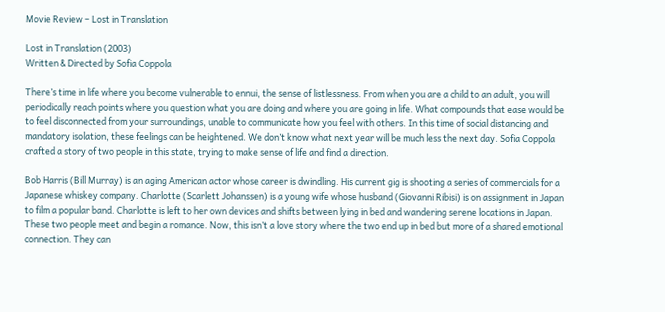Movie Review – Lost in Translation

Lost in Translation (2003)
Written & Directed by Sofia Coppola

There’s time in life where you become vulnerable to ennui, the sense of listlessness. From when you are a child to an adult, you will periodically reach points where you question what you are doing and where you are going in life. What compounds that ease would be to feel disconnected from your surroundings, unable to communicate how you feel with others. In this time of social distancing and mandatory isolation, these feelings can be heightened. We don’t know what next year will be much less the next day. Sofia Coppola crafted a story of two people in this state, trying to make sense of life and find a direction.

Bob Harris (Bill Murray) is an aging American actor whose career is dwindling. His current gig is shooting a series of commercials for a Japanese whiskey company. Charlotte (Scarlett Johanssen) is a young wife whose husband (Giovanni Ribisi) is on assignment in Japan to film a popular band. Charlotte is left to her own devices and shifts between lying in bed and wandering serene locations in Japan. These two people meet and begin a romance. Now, this isn’t a love story where the two end up in bed but more of a shared emotional connection. They can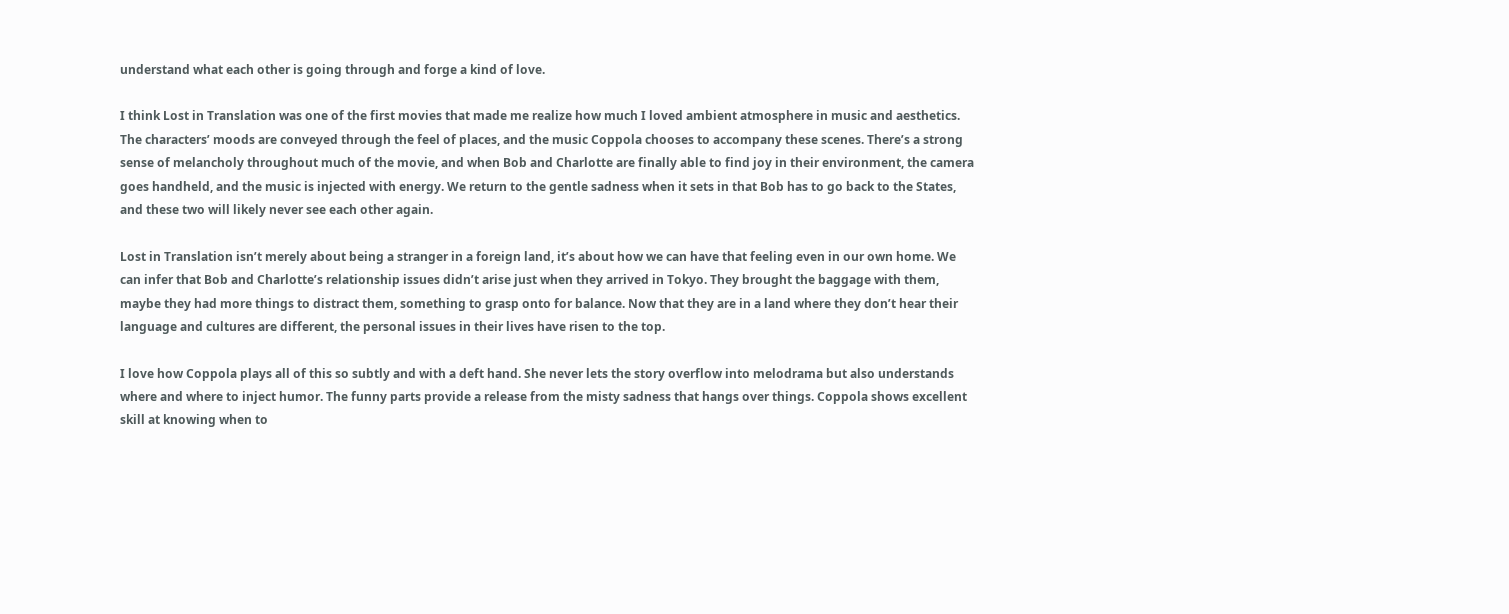understand what each other is going through and forge a kind of love.

I think Lost in Translation was one of the first movies that made me realize how much I loved ambient atmosphere in music and aesthetics. The characters’ moods are conveyed through the feel of places, and the music Coppola chooses to accompany these scenes. There’s a strong sense of melancholy throughout much of the movie, and when Bob and Charlotte are finally able to find joy in their environment, the camera goes handheld, and the music is injected with energy. We return to the gentle sadness when it sets in that Bob has to go back to the States, and these two will likely never see each other again.

Lost in Translation isn’t merely about being a stranger in a foreign land, it’s about how we can have that feeling even in our own home. We can infer that Bob and Charlotte’s relationship issues didn’t arise just when they arrived in Tokyo. They brought the baggage with them, maybe they had more things to distract them, something to grasp onto for balance. Now that they are in a land where they don’t hear their language and cultures are different, the personal issues in their lives have risen to the top.

I love how Coppola plays all of this so subtly and with a deft hand. She never lets the story overflow into melodrama but also understands where and where to inject humor. The funny parts provide a release from the misty sadness that hangs over things. Coppola shows excellent skill at knowing when to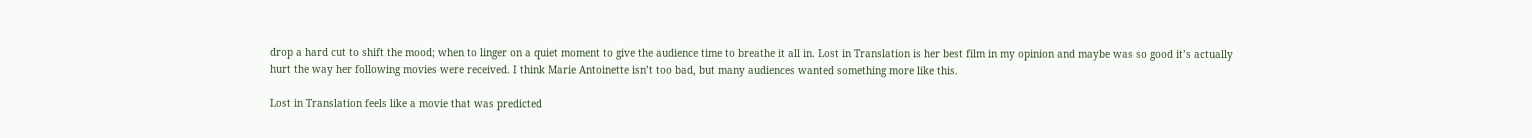drop a hard cut to shift the mood; when to linger on a quiet moment to give the audience time to breathe it all in. Lost in Translation is her best film in my opinion and maybe was so good it’s actually hurt the way her following movies were received. I think Marie Antoinette isn’t too bad, but many audiences wanted something more like this.

Lost in Translation feels like a movie that was predicted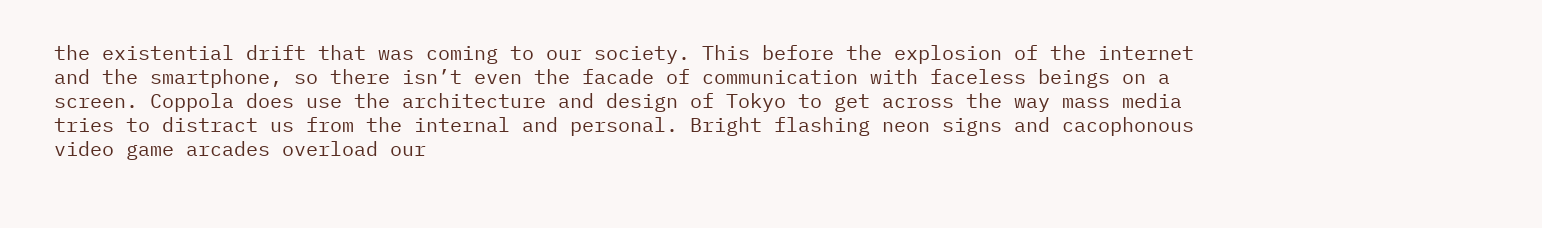the existential drift that was coming to our society. This before the explosion of the internet and the smartphone, so there isn’t even the facade of communication with faceless beings on a screen. Coppola does use the architecture and design of Tokyo to get across the way mass media tries to distract us from the internal and personal. Bright flashing neon signs and cacophonous video game arcades overload our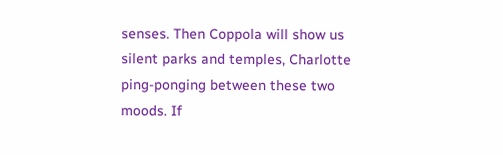senses. Then Coppola will show us silent parks and temples, Charlotte ping-ponging between these two moods. If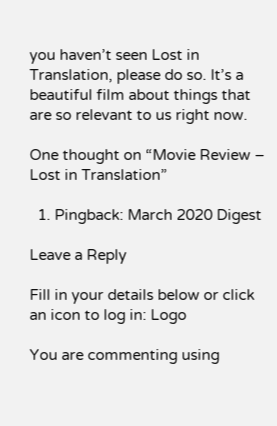you haven’t seen Lost in Translation, please do so. It’s a beautiful film about things that are so relevant to us right now.

One thought on “Movie Review – Lost in Translation”

  1. Pingback: March 2020 Digest

Leave a Reply

Fill in your details below or click an icon to log in: Logo

You are commenting using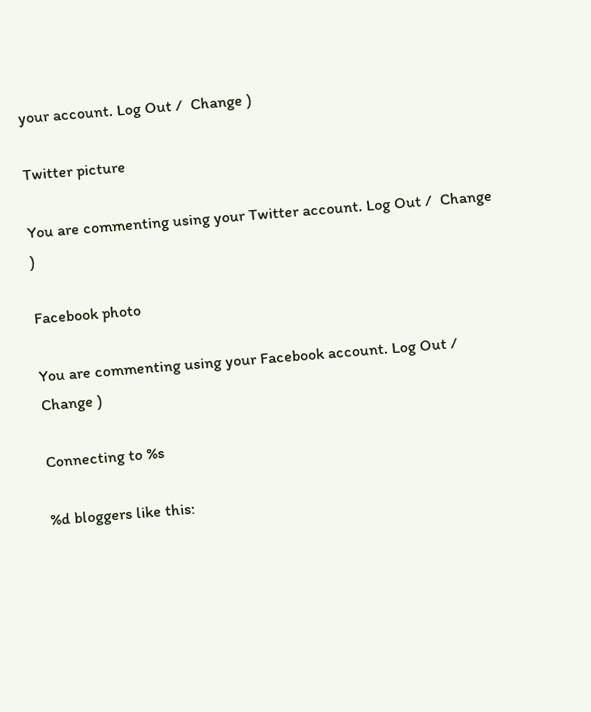your account. Log Out /  Change )

Twitter picture

You are commenting using your Twitter account. Log Out /  Change )

Facebook photo

You are commenting using your Facebook account. Log Out /  Change )

Connecting to %s

%d bloggers like this: